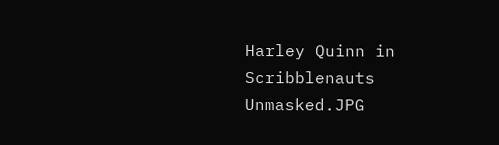Harley Quinn in Scribblenauts Unmasked.JPG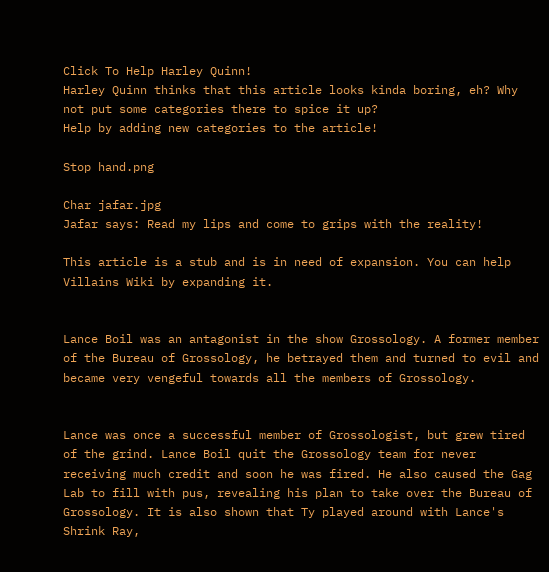Click To Help Harley Quinn!
Harley Quinn thinks that this article looks kinda boring, eh? Why not put some categories there to spice it up?
Help by adding new categories to the article!

Stop hand.png

Char jafar.jpg
Jafar says: Read my lips and come to grips with the reality!

This article is a stub and is in need of expansion. You can help Villains Wiki by expanding it.


Lance Boil was an antagonist in the show Grossology. A former member of the Bureau of Grossology, he betrayed them and turned to evil and became very vengeful towards all the members of Grossology.


Lance was once a successful member of Grossologist, but grew tired of the grind. Lance Boil quit the Grossology team for never receiving much credit and soon he was fired. He also caused the Gag Lab to fill with pus, revealing his plan to take over the Bureau of Grossology. It is also shown that Ty played around with Lance's Shrink Ray,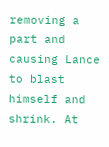removing a part and causing Lance to blast himself and shrink. At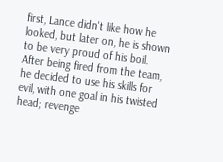first, Lance didn't like how he looked, but later on, he is shown to be very proud of his boil. After being fired from the team, he decided to use his skills for evil, with one goal in his twisted head; revenge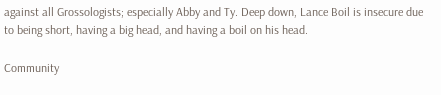against all Grossologists; especially Abby and Ty. Deep down, Lance Boil is insecure due to being short, having a big head, and having a boil on his head.

Community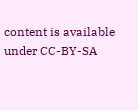content is available under CC-BY-SA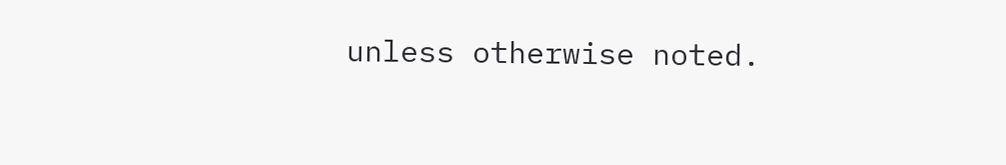unless otherwise noted.